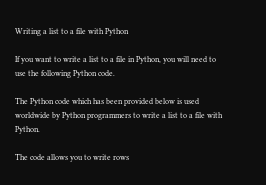Writing a list to a file with Python

If you want to write a list to a file in Python, you will need to use the following Python code.

The Python code which has been provided below is used worldwide by Python programmers to write a list to a file with Python.

The code allows you to write rows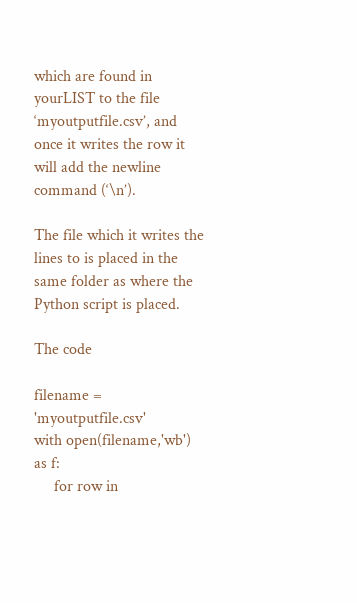which are found in yourLIST to the file ‘myoutputfile.csv’, and once it writes the row it will add the newline command (‘\n’).

The file which it writes the lines to is placed in the same folder as where the Python script is placed.

The code

filename = 'myoutputfile.csv'
with open(filename,'wb') as f:
     for row in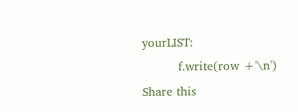yourLIST:
         f.write(row +'\n')
Share this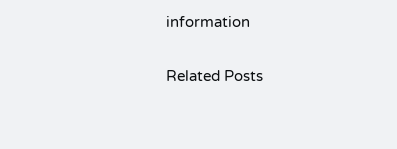information

Related Posts